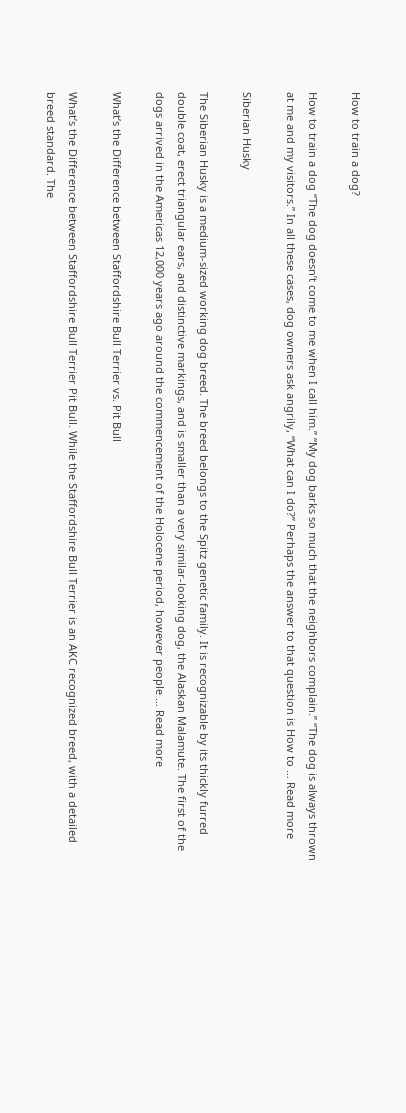How to train a dog?

How to train a dog “The dog doesn’t come to me when I call him.” “My dog barks so much that the neighbors complain.” “The dog is always thrown at me and my visitors.” In all these cases, dog owners ask angrily, “What can I do?” Perhaps the answer to that question is How to … Read more

Siberian Husky

The Siberian Husky is a medium-sized working dog breed. The breed belongs to the Spitz genetic family. It is recognizable by its thickly furred double coat, erect triangular ears, and distinctive markings, and is smaller than a very similar-looking dog, the Alaskan Malamute. The first of the dogs arrived in the Americas 12,000 years ago around the commencement of the Holocene period, however people … Read more

What’s the Difference between Staffordshire Bull Terrier vs. Pit Bull

What’s the Difference between Staffordshire Bull Terrier Pit Bull. While the Staffordshire Bull Terrier is an AKC recognized breed, with a detailed breed standard. The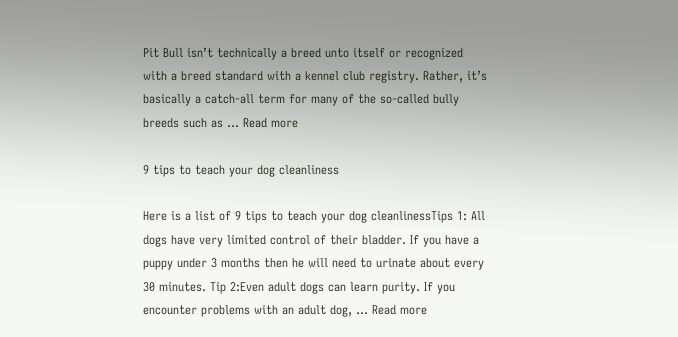Pit Bull isn’t technically a breed unto itself or recognized with a breed standard with a kennel club registry. Rather, it’s basically a catch-all term for many of the so-called bully breeds such as … Read more

9 tips to teach your dog cleanliness

Here is a list of 9 tips to teach your dog cleanlinessTips 1: All dogs have very limited control of their bladder. If you have a puppy under 3 months then he will need to urinate about every 30 minutes. Tip 2:Even adult dogs can learn purity. If you encounter problems with an adult dog, … Read more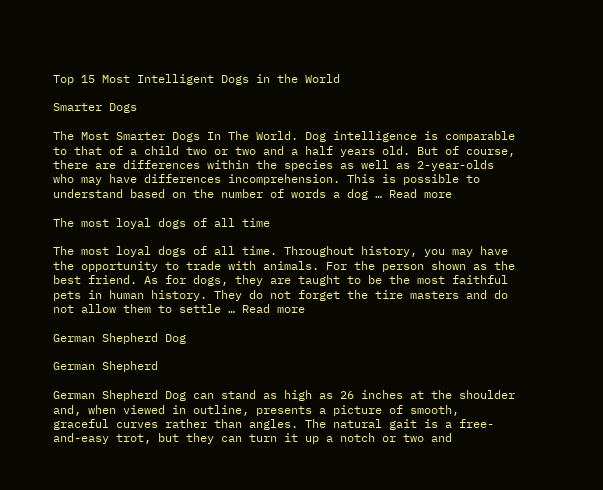Top 15 Most Intelligent Dogs in the World

Smarter Dogs

The Most Smarter Dogs In The World. Dog intelligence is comparable to that of a child two or two and a half years old. But of course, there are differences within the species as well as 2-year-olds who may have differences incomprehension. This is possible to understand based on the number of words a dog … Read more

The most loyal dogs of all time

The most loyal dogs of all time. Throughout history, you may have the opportunity to trade with animals. For the person shown as the best friend. As for dogs, they are taught to be the most faithful pets in human history. They do not forget the tire masters and do not allow them to settle … Read more

German Shepherd Dog

German Shepherd

German Shepherd Dog can stand as high as 26 inches at the shoulder and, when viewed in outline, presents a picture of smooth, graceful curves rather than angles. The natural gait is a free-and-easy trot, but they can turn it up a notch or two and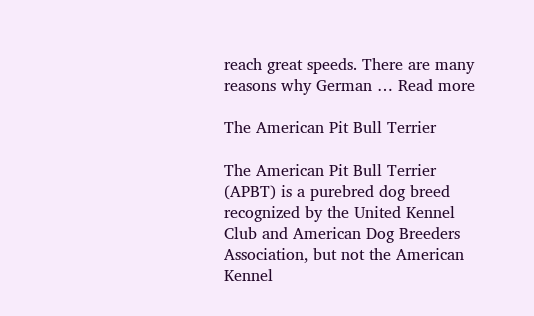reach great speeds. There are many reasons why German … Read more

The American Pit Bull Terrier

The American Pit Bull Terrier (APBT) is a purebred dog breed recognized by the United Kennel Club and American Dog Breeders Association, but not the American Kennel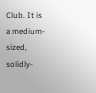Club. It is a medium-sized, solidly-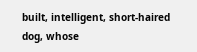built, intelligent, short-haired dog, whose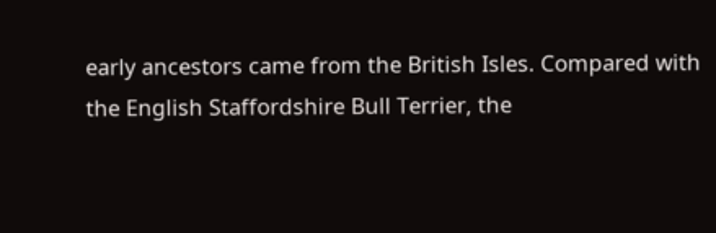early ancestors came from the British Isles. Compared with the English Staffordshire Bull Terrier, the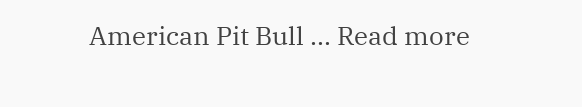American Pit Bull … Read more